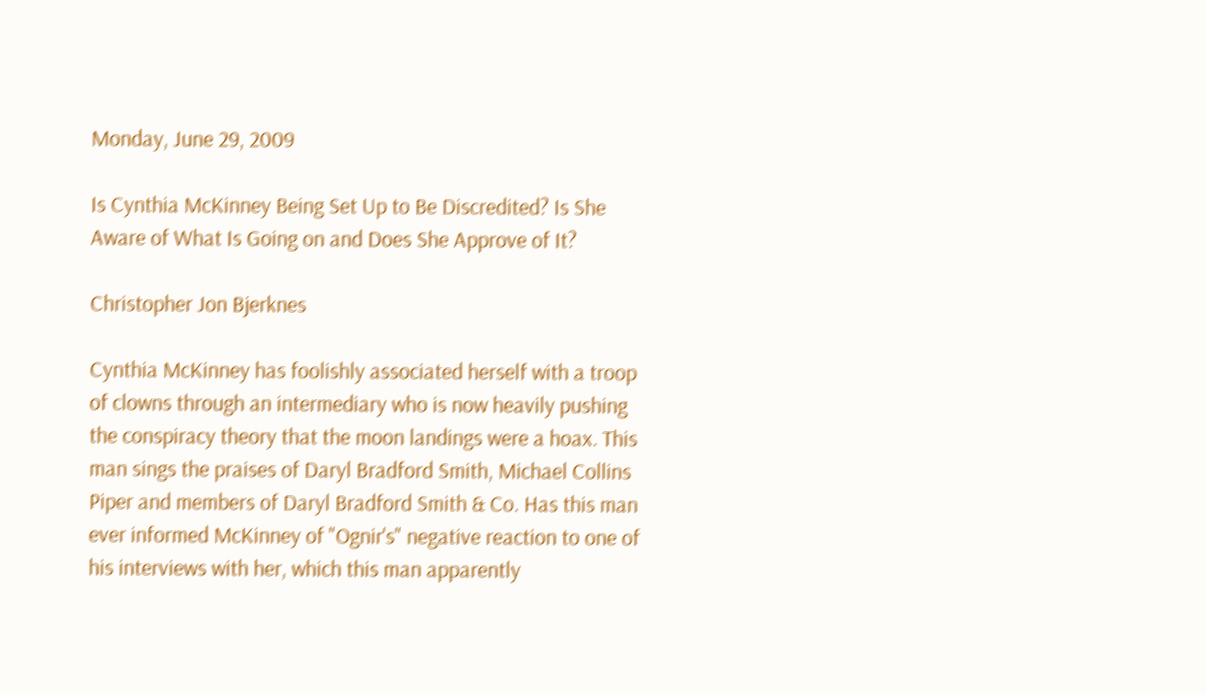Monday, June 29, 2009

Is Cynthia McKinney Being Set Up to Be Discredited? Is She Aware of What Is Going on and Does She Approve of It?

Christopher Jon Bjerknes

Cynthia McKinney has foolishly associated herself with a troop of clowns through an intermediary who is now heavily pushing the conspiracy theory that the moon landings were a hoax. This man sings the praises of Daryl Bradford Smith, Michael Collins Piper and members of Daryl Bradford Smith & Co. Has this man ever informed McKinney of "Ognir's" negative reaction to one of his interviews with her, which this man apparently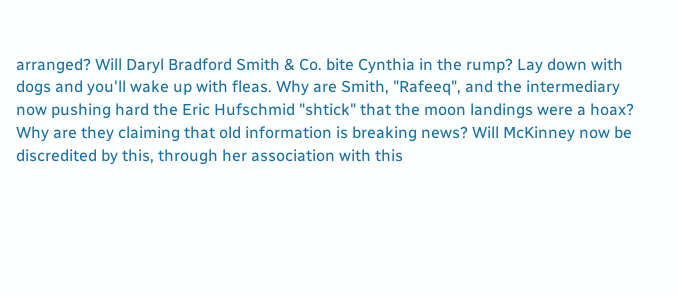arranged? Will Daryl Bradford Smith & Co. bite Cynthia in the rump? Lay down with dogs and you'll wake up with fleas. Why are Smith, "Rafeeq", and the intermediary now pushing hard the Eric Hufschmid "shtick" that the moon landings were a hoax? Why are they claiming that old information is breaking news? Will McKinney now be discredited by this, through her association with this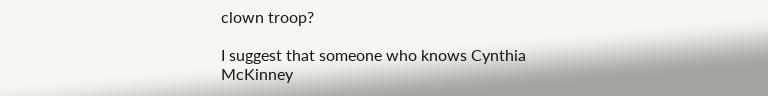clown troop?

I suggest that someone who knows Cynthia McKinney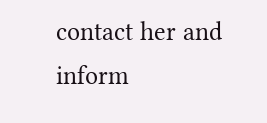contact her and inform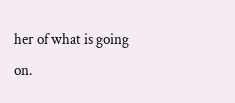her of what is going on.